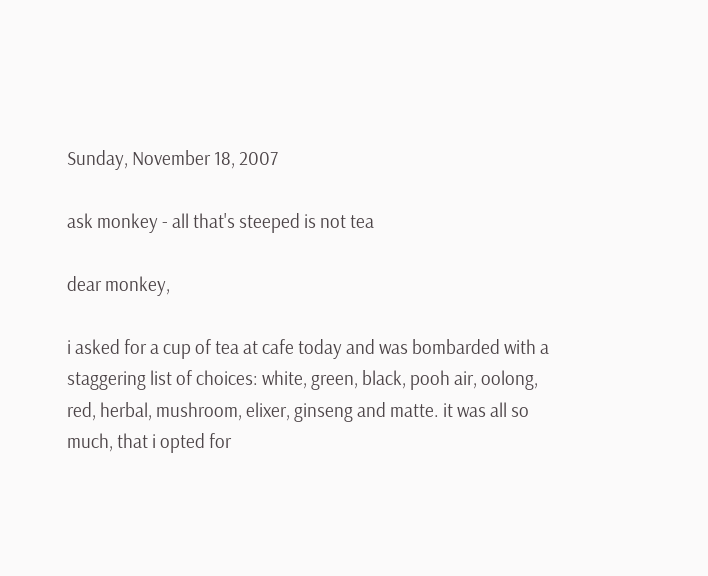Sunday, November 18, 2007

ask monkey - all that's steeped is not tea

dear monkey,

i asked for a cup of tea at cafe today and was bombarded with a staggering list of choices: white, green, black, pooh air, oolong, red, herbal, mushroom, elixer, ginseng and matte. it was all so much, that i opted for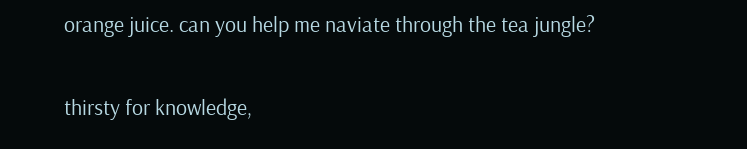orange juice. can you help me naviate through the tea jungle?

thirsty for knowledge,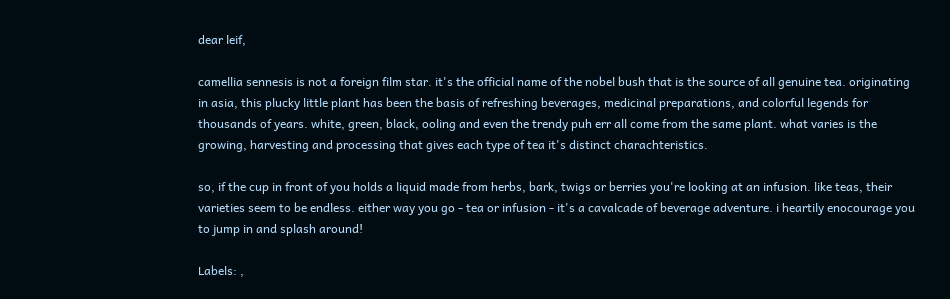dear leif,

camellia sennesis is not a foreign film star. it's the official name of the nobel bush that is the source of all genuine tea. originating in asia, this plucky little plant has been the basis of refreshing beverages, medicinal preparations, and colorful legends for thousands of years. white, green, black, ooling and even the trendy puh err all come from the same plant. what varies is the growing, harvesting and processing that gives each type of tea it's distinct charachteristics.

so, if the cup in front of you holds a liquid made from herbs, bark, twigs or berries you're looking at an infusion. like teas, their varieties seem to be endless. either way you go - tea or infusion - it's a cavalcade of beverage adventure. i heartily enocourage you to jump in and splash around!

Labels: ,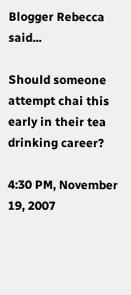Blogger Rebecca said...

Should someone attempt chai this early in their tea drinking career?

4:30 PM, November 19, 2007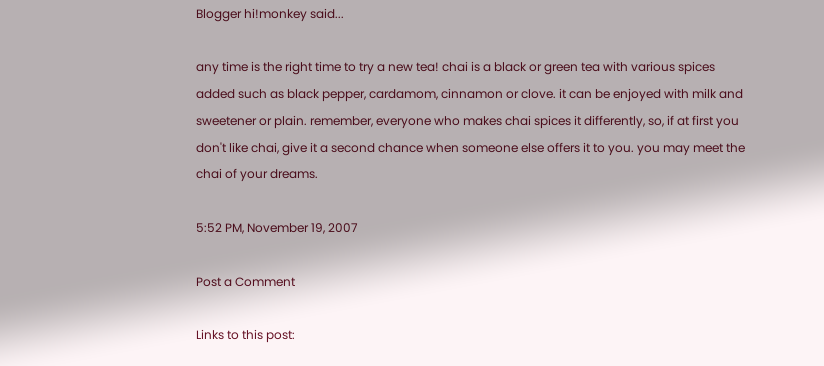Blogger hi!monkey said...

any time is the right time to try a new tea! chai is a black or green tea with various spices added such as black pepper, cardamom, cinnamon or clove. it can be enjoyed with milk and sweetener or plain. remember, everyone who makes chai spices it differently, so, if at first you don't like chai, give it a second chance when someone else offers it to you. you may meet the chai of your dreams.

5:52 PM, November 19, 2007

Post a Comment

Links to this post: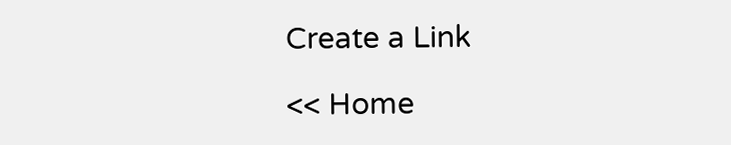Create a Link

<< Home